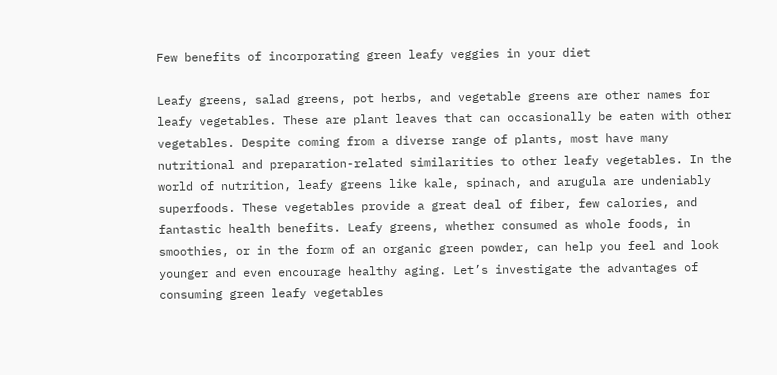Few benefits of incorporating green leafy veggies in your diet

Leafy greens, salad greens, pot herbs, and vegetable greens are other names for leafy vegetables. These are plant leaves that can occasionally be eaten with other vegetables. Despite coming from a diverse range of plants, most have many nutritional and preparation-related similarities to other leafy vegetables. In the world of nutrition, leafy greens like kale, spinach, and arugula are undeniably superfoods. These vegetables provide a great deal of fiber, few calories, and fantastic health benefits. Leafy greens, whether consumed as whole foods, in smoothies, or in the form of an organic green powder, can help you feel and look younger and even encourage healthy aging. Let’s investigate the advantages of consuming green leafy vegetables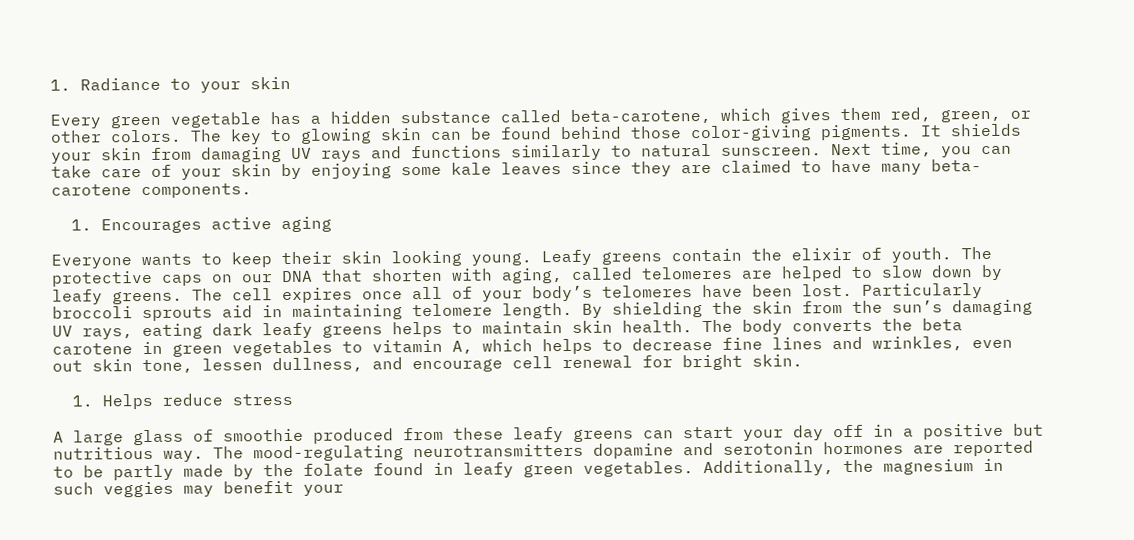1. Radiance to your skin

Every green vegetable has a hidden substance called beta-carotene, which gives them red, green, or other colors. The key to glowing skin can be found behind those color-giving pigments. It shields your skin from damaging UV rays and functions similarly to natural sunscreen. Next time, you can take care of your skin by enjoying some kale leaves since they are claimed to have many beta-carotene components.

  1. Encourages active aging

Everyone wants to keep their skin looking young. Leafy greens contain the elixir of youth. The protective caps on our DNA that shorten with aging, called telomeres are helped to slow down by leafy greens. The cell expires once all of your body’s telomeres have been lost. Particularly broccoli sprouts aid in maintaining telomere length. By shielding the skin from the sun’s damaging UV rays, eating dark leafy greens helps to maintain skin health. The body converts the beta carotene in green vegetables to vitamin A, which helps to decrease fine lines and wrinkles, even out skin tone, lessen dullness, and encourage cell renewal for bright skin.

  1. Helps reduce stress

A large glass of smoothie produced from these leafy greens can start your day off in a positive but nutritious way. The mood-regulating neurotransmitters dopamine and serotonin hormones are reported to be partly made by the folate found in leafy green vegetables. Additionally, the magnesium in such veggies may benefit your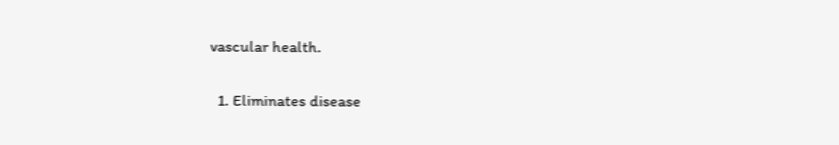vascular health.

  1. Eliminates disease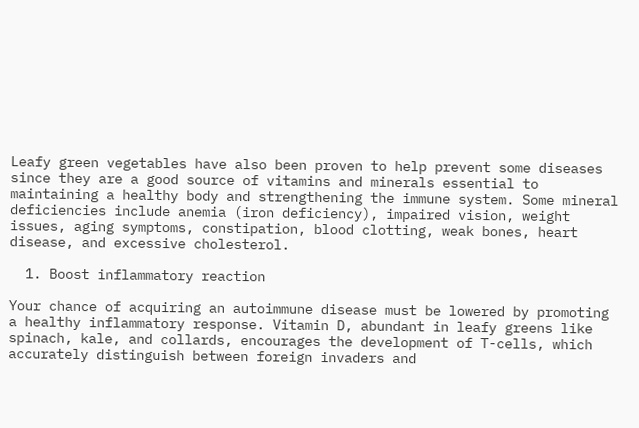Leafy green vegetables have also been proven to help prevent some diseases since they are a good source of vitamins and minerals essential to maintaining a healthy body and strengthening the immune system. Some mineral deficiencies include anemia (iron deficiency), impaired vision, weight issues, aging symptoms, constipation, blood clotting, weak bones, heart disease, and excessive cholesterol.

  1. Boost inflammatory reaction

Your chance of acquiring an autoimmune disease must be lowered by promoting a healthy inflammatory response. Vitamin D, abundant in leafy greens like spinach, kale, and collards, encourages the development of T-cells, which accurately distinguish between foreign invaders and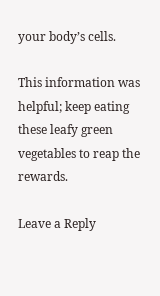your body’s cells.

This information was helpful; keep eating these leafy green vegetables to reap the rewards.

Leave a Reply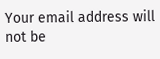Your email address will not be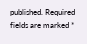published. Required fields are marked *